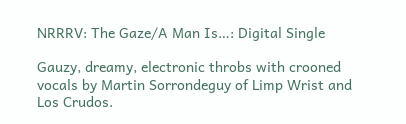NRRRV: The Gaze/A Man Is…: Digital Single

Gauzy, dreamy, electronic throbs with crooned vocals by Martin Sorrondeguy of Limp Wrist and Los Crudos.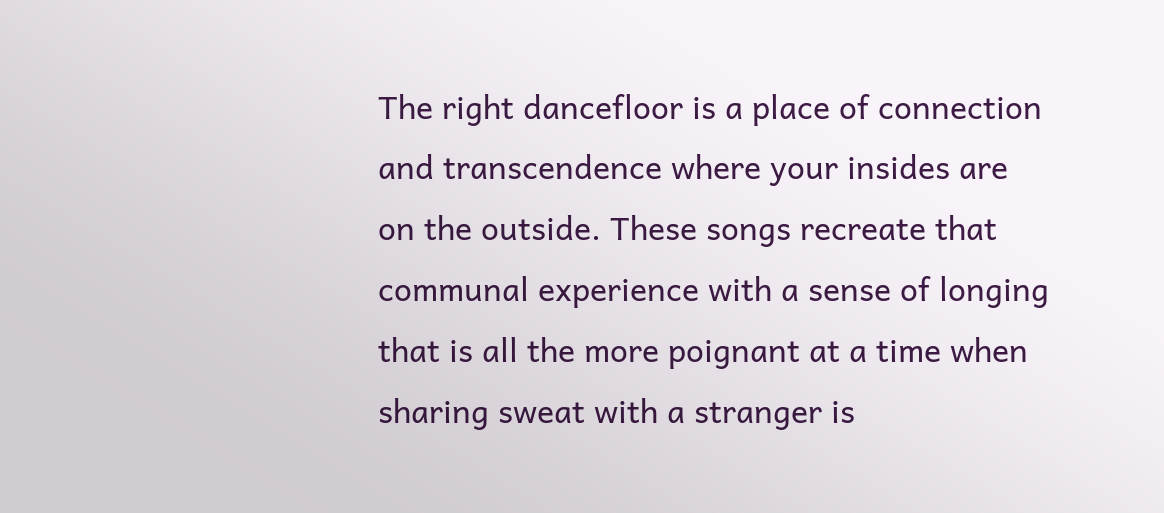The right dancefloor is a place of connection and transcendence where your insides are on the outside. These songs recreate that communal experience with a sense of longing that is all the more poignant at a time when sharing sweat with a stranger is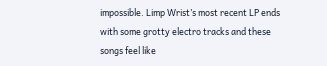impossible. Limp Wrist’s most recent LP ends with some grotty electro tracks and these songs feel like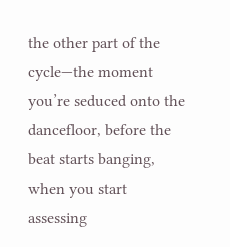the other part of the cycle—the moment you’re seduced onto the dancefloor, before the beat starts banging, when you start assessing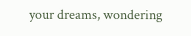your dreams, wondering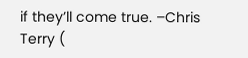if they’ll come true. –Chris Terry (